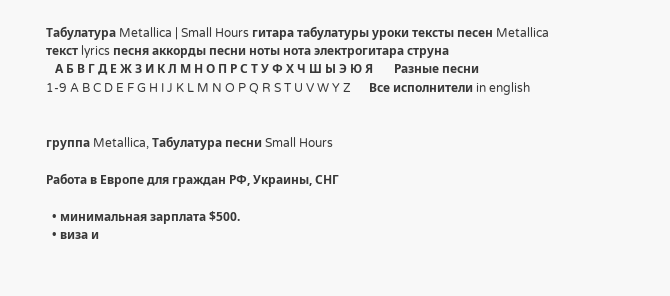Табулатура Metallica | Small Hours гитара табулатуры уроки тексты песен Metallica текст lyrics песня аккорды песни ноты нота электрогитара струна
   А Б В Г Д Е Ж З И К Л М Н О П Р С Т У Ф Х Ч Ш Ы Э Ю Я       Разные песни
1-9 A B C D E F G H I J K L M N O P Q R S T U V W Y Z      Все исполнители in english


группа Metallica, Табулатура песни Small Hours

Работа в Европе для граждан РФ, Украины, СНГ

  • минимальная зарплата $500.
  • виза и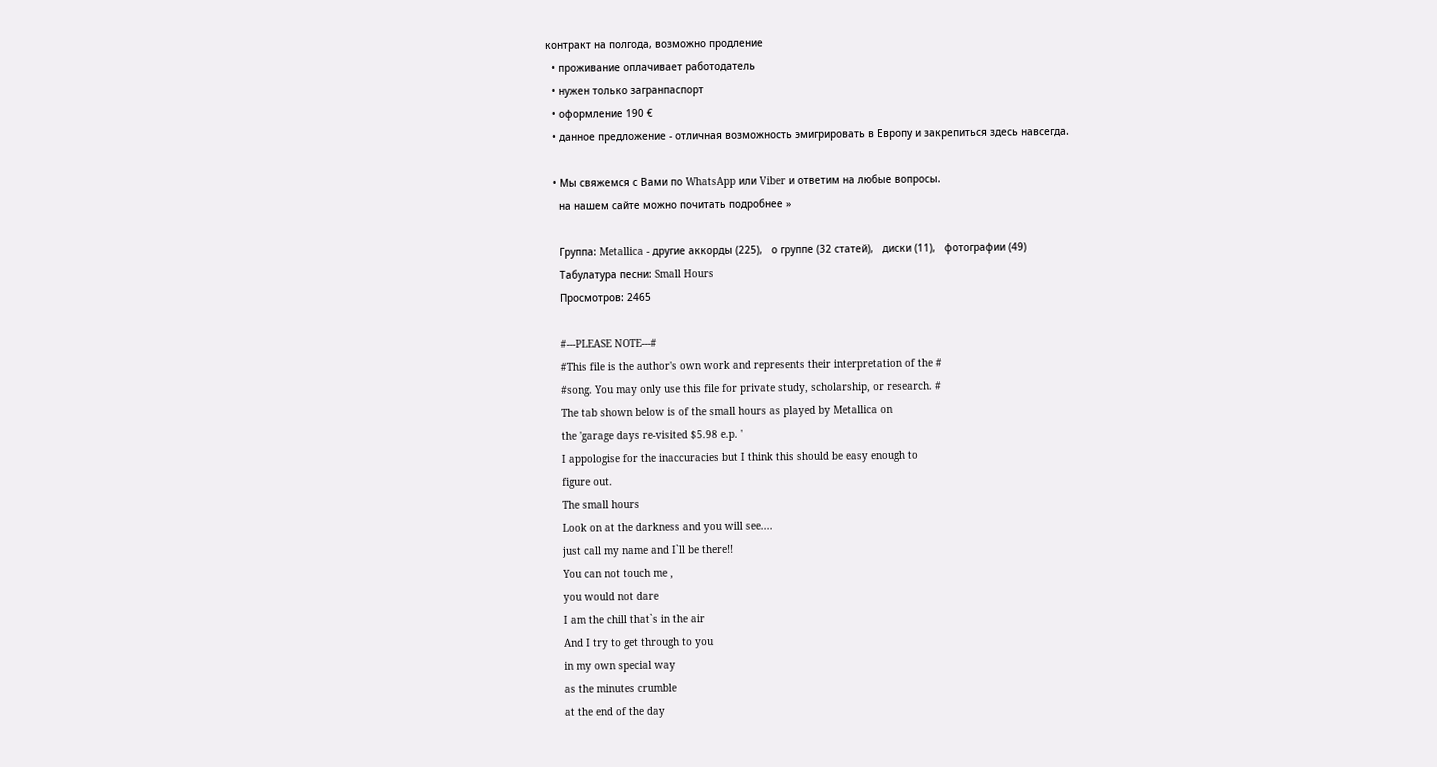контракт на полгода, возможно продление
  • проживание оплачивает работодатель
  • нужен только загранпаспорт
  • оформление 190 €
  • данное предложение - отличная возможность эмигрировать в Европу и закрепиться здесь навсегда.

  • Мы свяжемся с Вами по WhatsApp или Viber и ответим на любые вопросы.
    на нашем сайте можно почитать подробнее »

    Группа: Metallica - другие аккорды (225),   о группе (32 статей),   диски (11),   фотографии (49)
    Табулатура песни: Small Hours
    Просмотров: 2465

    #---PLEASE NOTE---#
    #This file is the author's own work and represents their interpretation of the #
    #song. You may only use this file for private study, scholarship, or research. #
    The tab shown below is of the small hours as played by Metallica on
    the 'garage days re-visited $5.98 e.p. '
    I appologise for the inaccuracies but I think this should be easy enough to
    figure out.
    The small hours
    Look on at the darkness and you will see....
    just call my name and I`ll be there!!
    You can not touch me ,
    you would not dare
    I am the chill that`s in the air
    And I try to get through to you
    in my own special way
    as the minutes crumble
    at the end of the day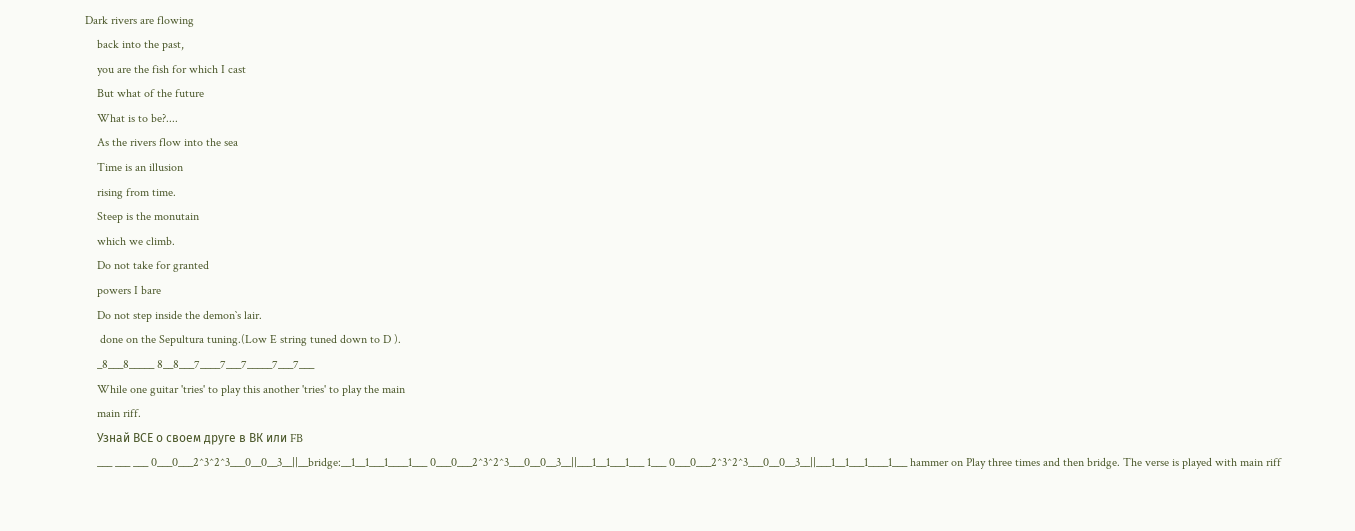Dark rivers are flowing
    back into the past,
    you are the fish for which I cast
    But what of the future
    What is to be?....
    As the rivers flow into the sea
    Time is an illusion
    rising from time.
    Steep is the monutain
    which we climb.
    Do not take for granted
    powers I bare
    Do not step inside the demon`s lair.
     done on the Sepultura tuning.(Low E string tuned down to D ).
    _8___8_____ 8__8___7____7___7_____7___7___
    While one guitar 'tries' to play this another 'tries' to play the main
    main riff.
    Узнай ВСЕ о своем друге в ВК или FB
    ___ ___ ___ 0___0___2^3^2^3___0__0__3__||__bridge:__1__1___1____1___ 0___0___2^3^2^3___0__0__3__||___1__1___1___ 1___ 0___0___2^3^2^3___0__0__3__||___1__1___1____1___ hammer on Play three times and then bridge. The verse is played with main riff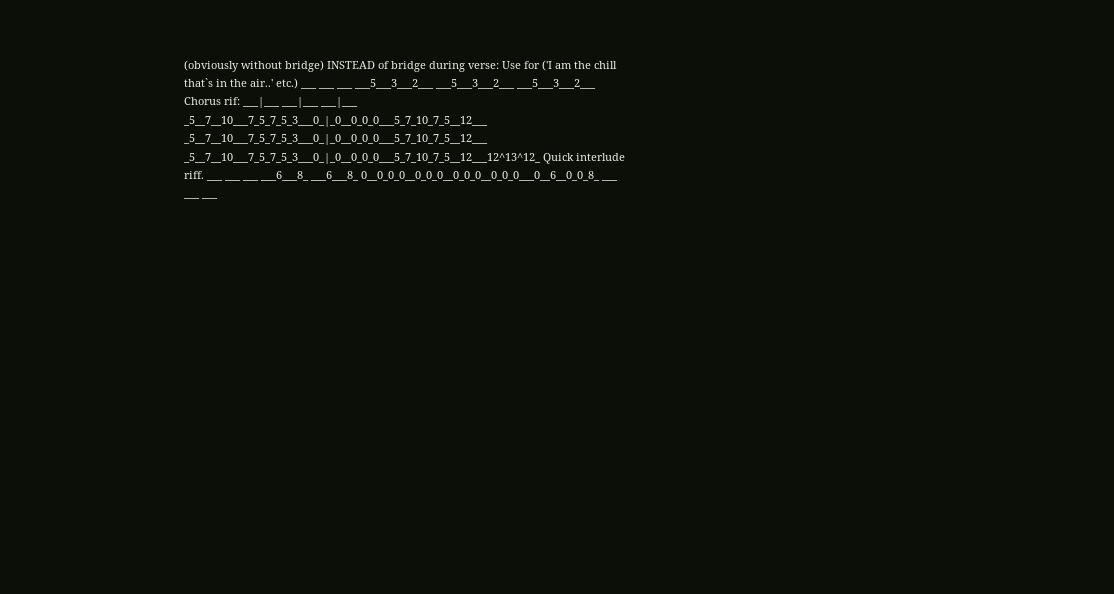(obviously without bridge) INSTEAD of bridge during verse: Use for ('I am the chill that`s in the air..' etc.) ___ ___ ___ ___5___3___2___ ___5___3___2___ ___5___3___2___ Chorus rif: ___|___ ___|___ ___|___ _5__7__10___7_5_7_5_3___0_|_0__0_0_0___5_7_10_7_5__12___ _5__7__10___7_5_7_5_3___0_|_0__0_0_0___5_7_10_7_5__12___ _5__7__10___7_5_7_5_3___0_|_0__0_0_0___5_7_10_7_5__12___12^13^12_ Quick interlude riff. ___ ___ ___ ___6___8_ ___6___8_ 0__0_0_0__0_0_0__0_0_0__0_0_0___0__6__0_0_8_ ___ ___ ___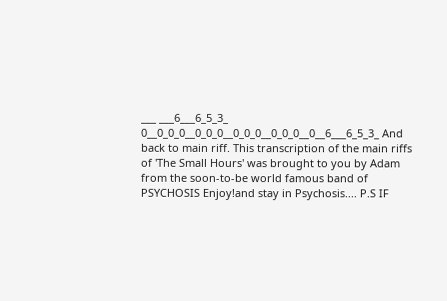___ ___6___6_5_3_ 0__0_0_0__0_0_0__0_0_0__0_0_0__0__6___6_5_3_ And back to main riff. This transcription of the main riffs of 'The Small Hours' was brought to you by Adam from the soon-to-be world famous band of PSYCHOSIS Enjoy!and stay in Psychosis.... P.S IF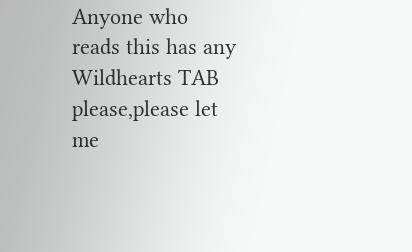Anyone who reads this has any Wildhearts TAB please,please let me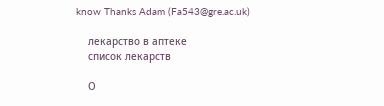know Thanks Adam (Fa543@gre.ac.uk)

    лекарство в аптеке
    список лекарств

    О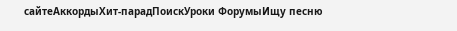сайтеАккордыХит-парадПоискУроки ФорумыИщу песню